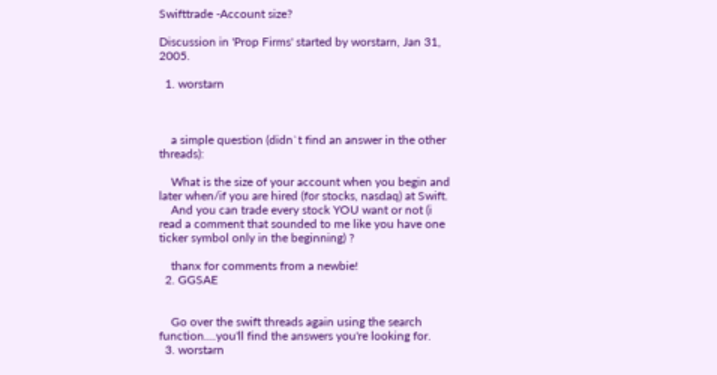Swifttrade -Account size?

Discussion in 'Prop Firms' started by worstarn, Jan 31, 2005.

  1. worstarn



    a simple question (didn`t find an answer in the other threads):

    What is the size of your account when you begin and later when/if you are hired (for stocks, nasdaq) at Swift.
    And you can trade every stock YOU want or not (i read a comment that sounded to me like you have one ticker symbol only in the beginning) ?

    thanx for comments from a newbie!
  2. GGSAE


    Go over the swift threads again using the search function....you'll find the answers you're looking for.
  3. worstarn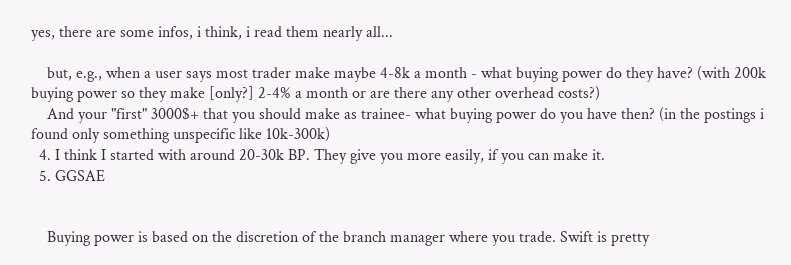yes, there are some infos, i think, i read them nearly all...

    but, e.g., when a user says most trader make maybe 4-8k a month - what buying power do they have? (with 200k buying power so they make [only?] 2-4% a month or are there any other overhead costs?)
    And your "first" 3000$+ that you should make as trainee- what buying power do you have then? (in the postings i found only something unspecific like 10k-300k)
  4. I think I started with around 20-30k BP. They give you more easily, if you can make it.
  5. GGSAE


    Buying power is based on the discretion of the branch manager where you trade. Swift is pretty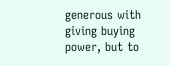generous with giving buying power, but to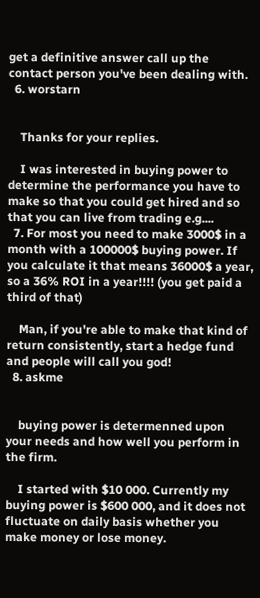get a definitive answer call up the contact person you've been dealing with.
  6. worstarn


    Thanks for your replies.

    I was interested in buying power to determine the performance you have to make so that you could get hired and so that you can live from trading e.g....
  7. For most you need to make 3000$ in a month with a 100000$ buying power. If you calculate it that means 36000$ a year, so a 36% ROI in a year!!!! (you get paid a third of that)

    Man, if you're able to make that kind of return consistently, start a hedge fund and people will call you god!
  8. askme


    buying power is determenned upon your needs and how well you perform in the firm.

    I started with $10 000. Currently my buying power is $600 000, and it does not fluctuate on daily basis whether you make money or lose money.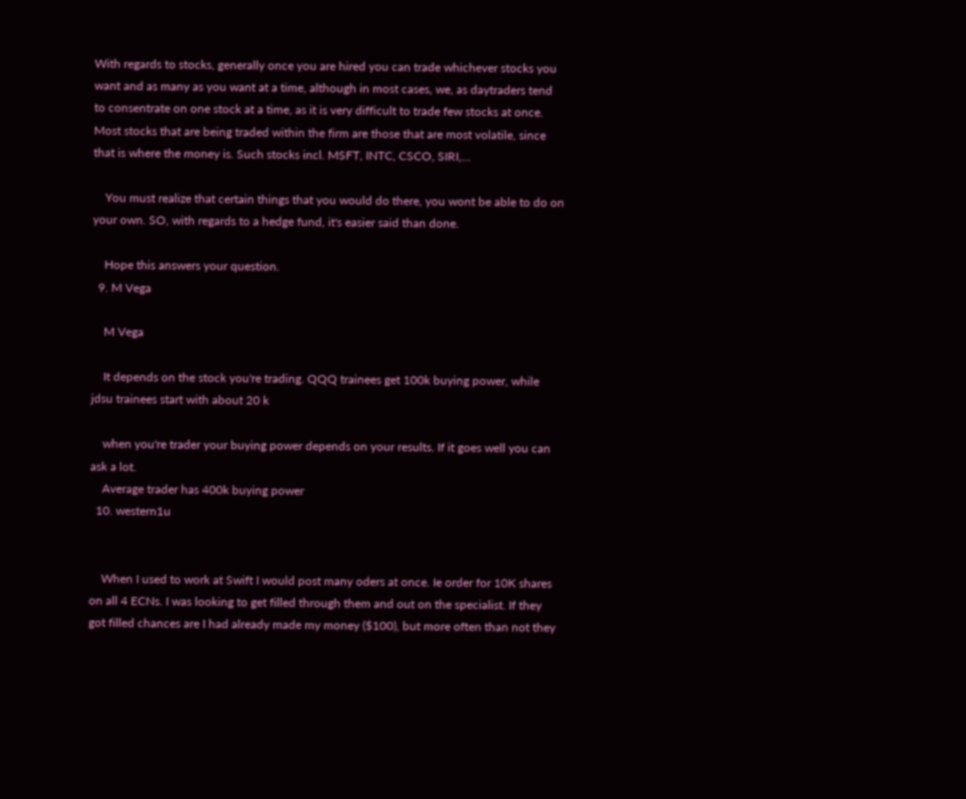With regards to stocks, generally once you are hired you can trade whichever stocks you want and as many as you want at a time, although in most cases, we, as daytraders tend to consentrate on one stock at a time, as it is very difficult to trade few stocks at once. Most stocks that are being traded within the firm are those that are most volatile, since that is where the money is. Such stocks incl. MSFT, INTC, CSCO, SIRI,...

    You must realize that certain things that you would do there, you wont be able to do on your own. SO, with regards to a hedge fund, it's easier said than done.

    Hope this answers your question.
  9. M Vega

    M Vega

    It depends on the stock you're trading. QQQ trainees get 100k buying power, while jdsu trainees start with about 20 k

    when you're trader your buying power depends on your results. If it goes well you can ask a lot.
    Average trader has 400k buying power
  10. western1u


    When I used to work at Swift I would post many oders at once. Ie order for 10K shares on all 4 ECNs. I was looking to get filled through them and out on the specialist. If they got filled chances are I had already made my money ($100), but more often than not they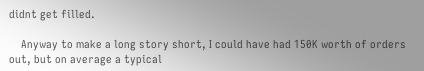didnt get filled.

    Anyway to make a long story short, I could have had 150K worth of orders out, but on average a typical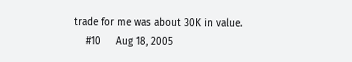trade for me was about 30K in value.
    #10     Aug 18, 2005